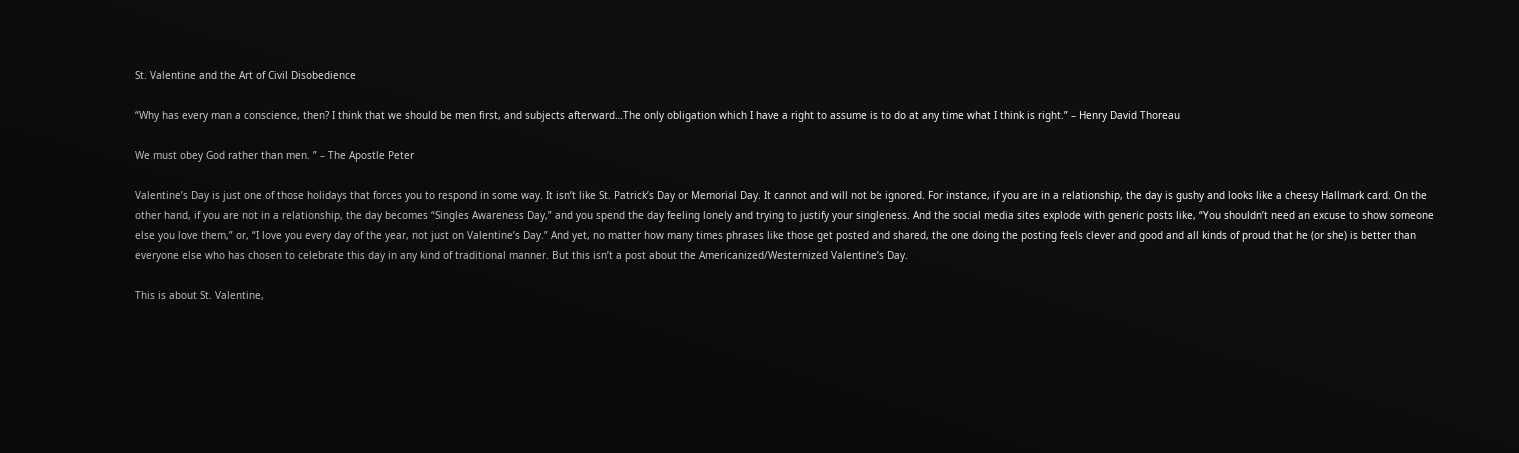St. Valentine and the Art of Civil Disobedience

“Why has every man a conscience, then? I think that we should be men first, and subjects afterward…The only obligation which I have a right to assume is to do at any time what I think is right.” – Henry David Thoreau

We must obey God rather than men. ” – The Apostle Peter

Valentine’s Day is just one of those holidays that forces you to respond in some way. It isn’t like St. Patrick’s Day or Memorial Day. It cannot and will not be ignored. For instance, if you are in a relationship, the day is gushy and looks like a cheesy Hallmark card. On the other hand, if you are not in a relationship, the day becomes “Singles Awareness Day,” and you spend the day feeling lonely and trying to justify your singleness. And the social media sites explode with generic posts like, “You shouldn’t need an excuse to show someone else you love them,” or, “I love you every day of the year, not just on Valentine’s Day.” And yet, no matter how many times phrases like those get posted and shared, the one doing the posting feels clever and good and all kinds of proud that he (or she) is better than everyone else who has chosen to celebrate this day in any kind of traditional manner. But this isn’t a post about the Americanized/Westernized Valentine’s Day.

This is about St. Valentine,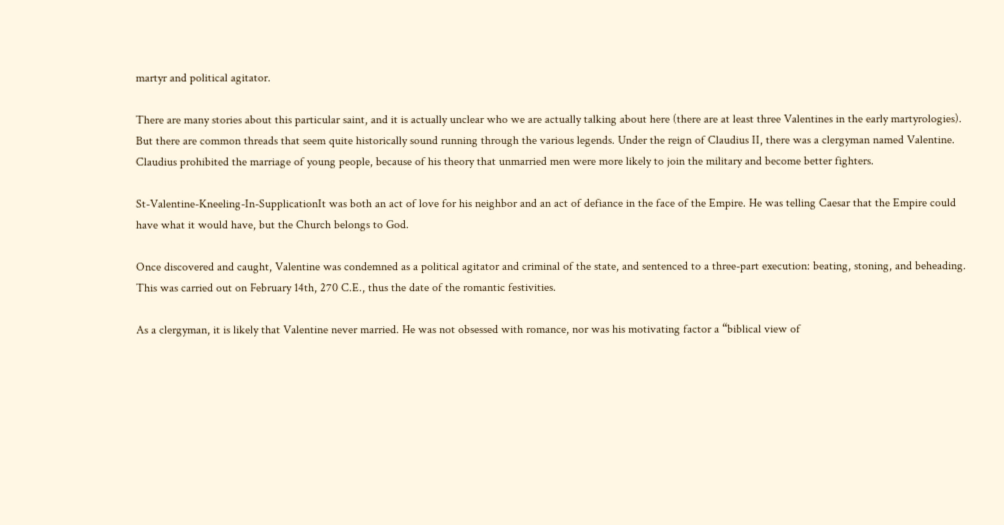martyr and political agitator.

There are many stories about this particular saint, and it is actually unclear who we are actually talking about here (there are at least three Valentines in the early martyrologies). But there are common threads that seem quite historically sound running through the various legends. Under the reign of Claudius II, there was a clergyman named Valentine. Claudius prohibited the marriage of young people, because of his theory that unmarried men were more likely to join the military and become better fighters.

St-Valentine-Kneeling-In-SupplicationIt was both an act of love for his neighbor and an act of defiance in the face of the Empire. He was telling Caesar that the Empire could have what it would have, but the Church belongs to God.

Once discovered and caught, Valentine was condemned as a political agitator and criminal of the state, and sentenced to a three-part execution: beating, stoning, and beheading. This was carried out on February 14th, 270 C.E., thus the date of the romantic festivities.

As a clergyman, it is likely that Valentine never married. He was not obsessed with romance, nor was his motivating factor a “biblical view of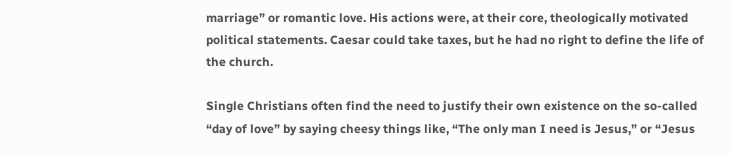marriage” or romantic love. His actions were, at their core, theologically motivated political statements. Caesar could take taxes, but he had no right to define the life of the church.

Single Christians often find the need to justify their own existence on the so-called “day of love” by saying cheesy things like, “The only man I need is Jesus,” or “Jesus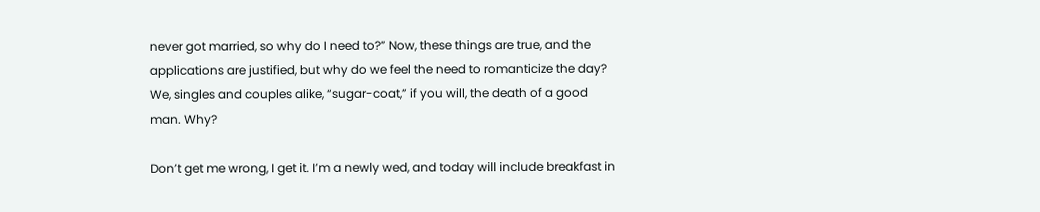never got married, so why do I need to?” Now, these things are true, and the applications are justified, but why do we feel the need to romanticize the day? We, singles and couples alike, “sugar-coat,” if you will, the death of a good man. Why?

Don’t get me wrong, I get it. I’m a newly wed, and today will include breakfast in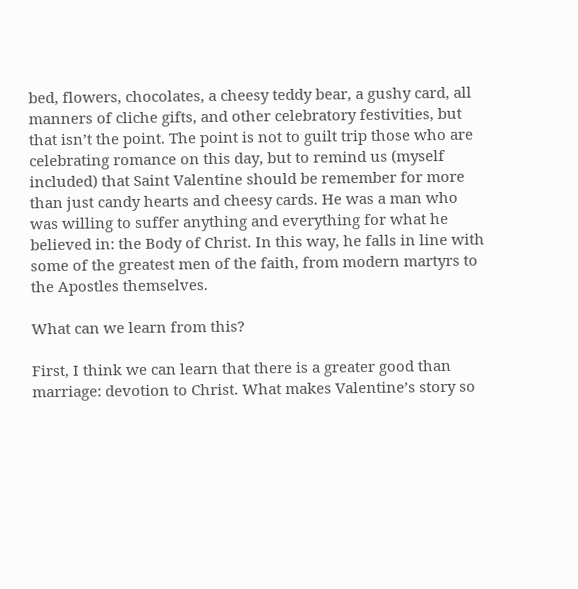bed, flowers, chocolates, a cheesy teddy bear, a gushy card, all manners of cliche gifts, and other celebratory festivities, but that isn’t the point. The point is not to guilt trip those who are celebrating romance on this day, but to remind us (myself included) that Saint Valentine should be remember for more than just candy hearts and cheesy cards. He was a man who was willing to suffer anything and everything for what he believed in: the Body of Christ. In this way, he falls in line with some of the greatest men of the faith, from modern martyrs to the Apostles themselves.

What can we learn from this?

First, I think we can learn that there is a greater good than marriage: devotion to Christ. What makes Valentine’s story so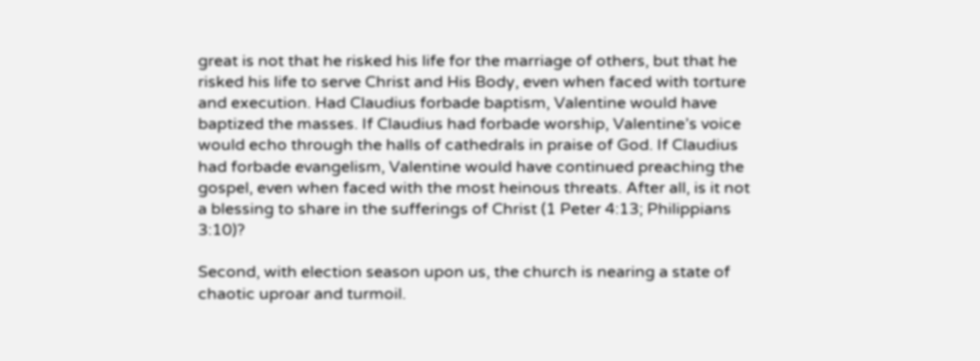great is not that he risked his life for the marriage of others, but that he risked his life to serve Christ and His Body, even when faced with torture and execution. Had Claudius forbade baptism, Valentine would have baptized the masses. If Claudius had forbade worship, Valentine’s voice would echo through the halls of cathedrals in praise of God. If Claudius had forbade evangelism, Valentine would have continued preaching the gospel, even when faced with the most heinous threats. After all, is it not a blessing to share in the sufferings of Christ (1 Peter 4:13; Philippians 3:10)?

Second, with election season upon us, the church is nearing a state of chaotic uproar and turmoil.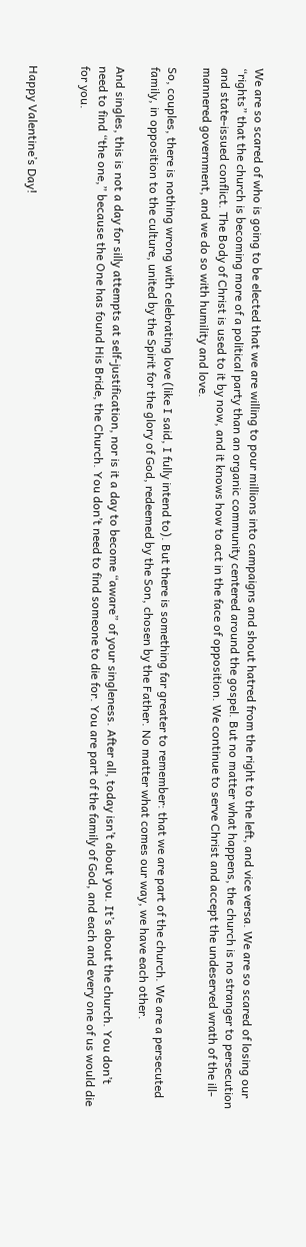We are so scared of who is going to be elected that we are willing to pour millions into campaigns and shout hatred from the right to the left, and vice versa. We are so scared of losing our “rights” that the church is becoming more of a political party than an organic community centered around the gospel. But no matter what happens, the church is no stranger to persecution and state-issued conflict. The Body of Christ is used to it by now, and it knows how to act in the face of opposition. We continue to serve Christ and accept the undeserved wrath of the ill-mannered government, and we do so with humility and love.

So, couples, there is nothing wrong with celebrating love (like I said, I fully intend to). But there is something far greater to remember: that we are part of the church. We are a persecuted family, in opposition to the culture, united by the Spirit for the glory of God, redeemed by the Son, chosen by the Father. No matter what comes our way, we have each other.

And singles, this is not a day for silly attempts at self-justification, nor is it a day to become “aware” of your singleness. After all, today isn’t about you. It’s about the church. You don’t need to find “the one,” because the One has found His Bride, the Church. You don’t need to find someone to die for. You are part of the family of God, and each and every one of us would die for you.


Happy Valentine’s Day!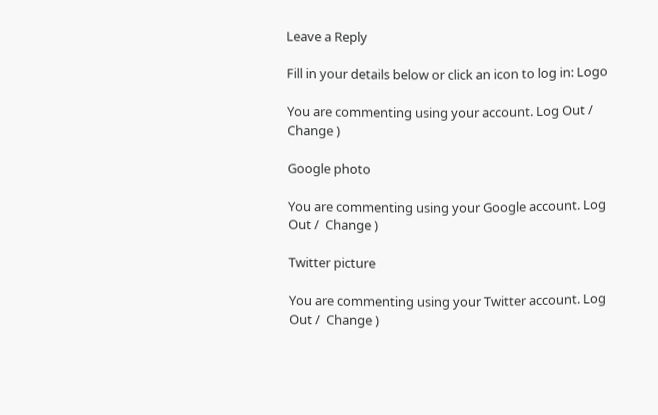Leave a Reply

Fill in your details below or click an icon to log in: Logo

You are commenting using your account. Log Out /  Change )

Google photo

You are commenting using your Google account. Log Out /  Change )

Twitter picture

You are commenting using your Twitter account. Log Out /  Change )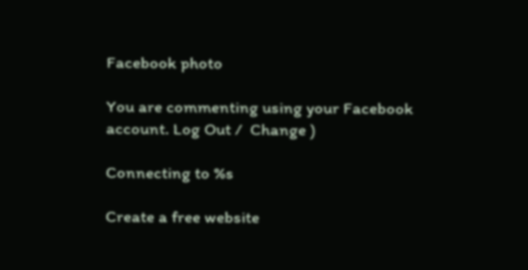Facebook photo

You are commenting using your Facebook account. Log Out /  Change )

Connecting to %s

Create a free website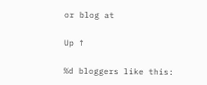or blog at

Up ↑

%d bloggers like this: